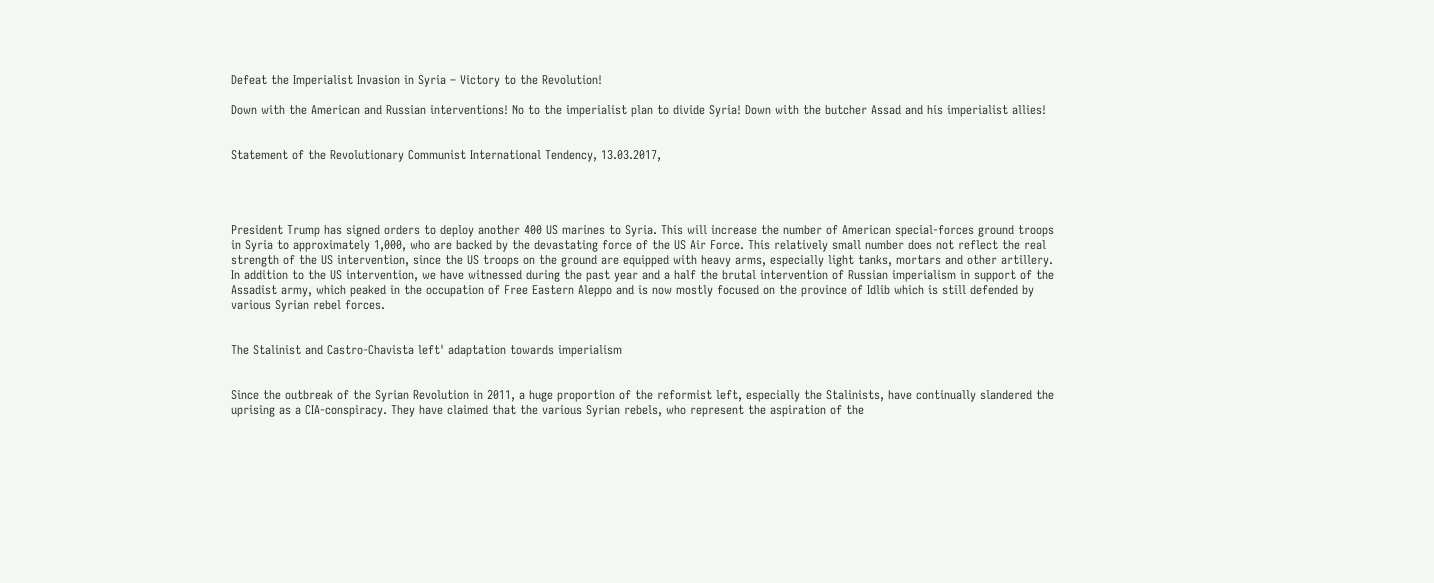Defeat the Imperialist Invasion in Syria – Victory to the Revolution!

Down with the American and Russian interventions! No to the imperialist plan to divide Syria! Down with the butcher Assad and his imperialist allies!


Statement of the Revolutionary Communist International Tendency, 13.03.2017,




President Trump has signed orders to deploy another 400 US marines to Syria. This will increase the number of American special-forces ground troops in Syria to approximately 1,000, who are backed by the devastating force of the US Air Force. This relatively small number does not reflect the real strength of the US intervention, since the US troops on the ground are equipped with heavy arms, especially light tanks, mortars and other artillery. In addition to the US intervention, we have witnessed during the past year and a half the brutal intervention of Russian imperialism in support of the Assadist army, which peaked in the occupation of Free Eastern Aleppo and is now mostly focused on the province of Idlib which is still defended by various Syrian rebel forces.


The Stalinist and Castro-Chavista left' adaptation towards imperialism


Since the outbreak of the Syrian Revolution in 2011, a huge proportion of the reformist left, especially the Stalinists, have continually slandered the uprising as a CIA-conspiracy. They have claimed that the various Syrian rebels, who represent the aspiration of the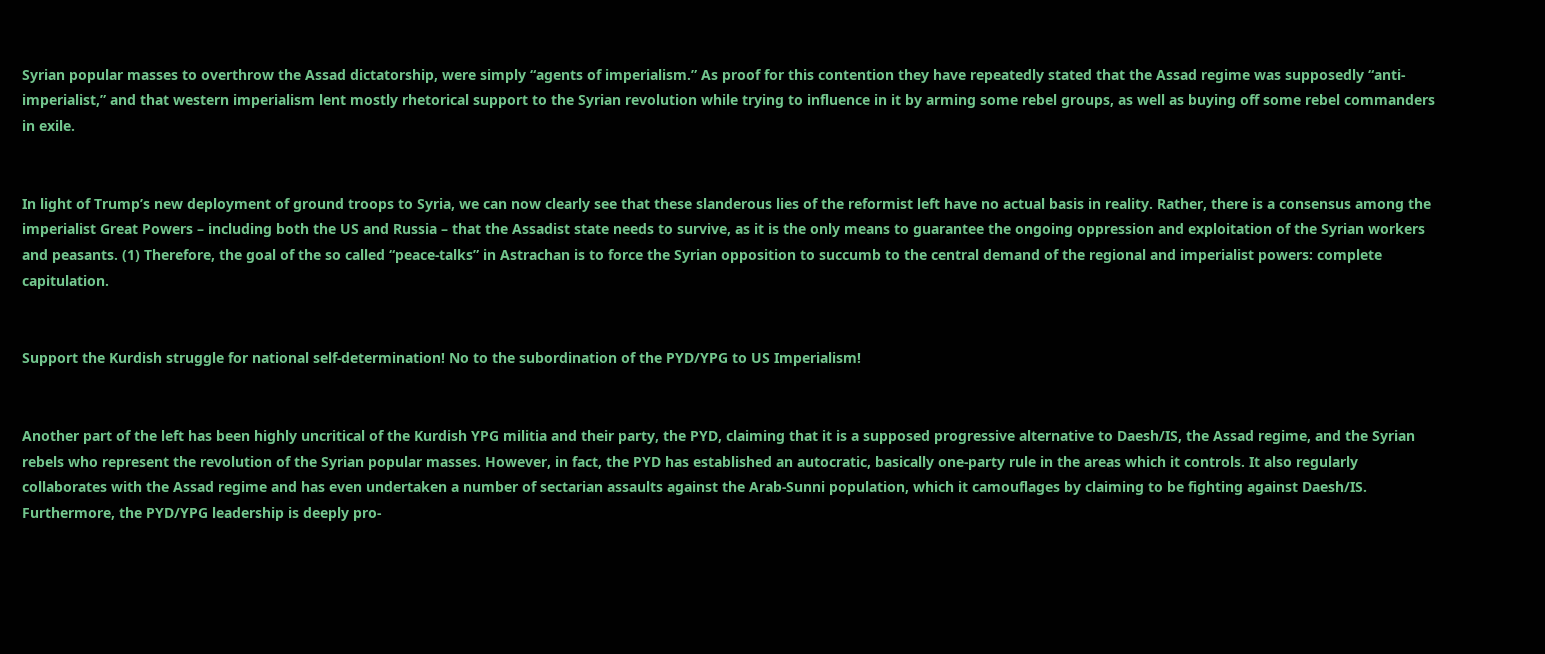Syrian popular masses to overthrow the Assad dictatorship, were simply “agents of imperialism.” As proof for this contention they have repeatedly stated that the Assad regime was supposedly “anti-imperialist,” and that western imperialism lent mostly rhetorical support to the Syrian revolution while trying to influence in it by arming some rebel groups, as well as buying off some rebel commanders in exile.


In light of Trump’s new deployment of ground troops to Syria, we can now clearly see that these slanderous lies of the reformist left have no actual basis in reality. Rather, there is a consensus among the imperialist Great Powers – including both the US and Russia – that the Assadist state needs to survive, as it is the only means to guarantee the ongoing oppression and exploitation of the Syrian workers and peasants. (1) Therefore, the goal of the so called “peace-talks” in Astrachan is to force the Syrian opposition to succumb to the central demand of the regional and imperialist powers: complete capitulation.


Support the Kurdish struggle for national self-determination! No to the subordination of the PYD/YPG to US Imperialism!


Another part of the left has been highly uncritical of the Kurdish YPG militia and their party, the PYD, claiming that it is a supposed progressive alternative to Daesh/IS, the Assad regime, and the Syrian rebels who represent the revolution of the Syrian popular masses. However, in fact, the PYD has established an autocratic, basically one-party rule in the areas which it controls. It also regularly collaborates with the Assad regime and has even undertaken a number of sectarian assaults against the Arab-Sunni population, which it camouflages by claiming to be fighting against Daesh/IS. Furthermore, the PYD/YPG leadership is deeply pro-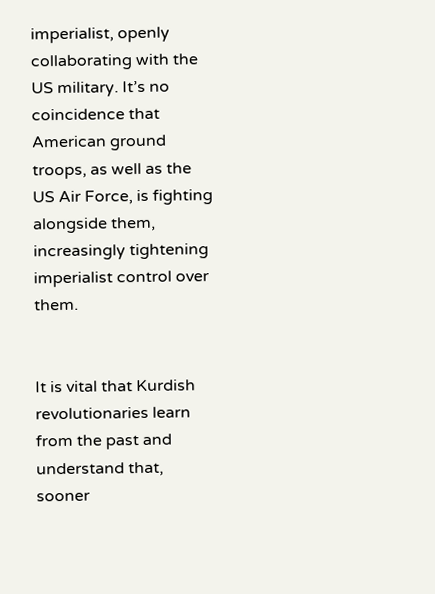imperialist, openly collaborating with the US military. It’s no coincidence that American ground troops, as well as the US Air Force, is fighting alongside them, increasingly tightening imperialist control over them.


It is vital that Kurdish revolutionaries learn from the past and understand that, sooner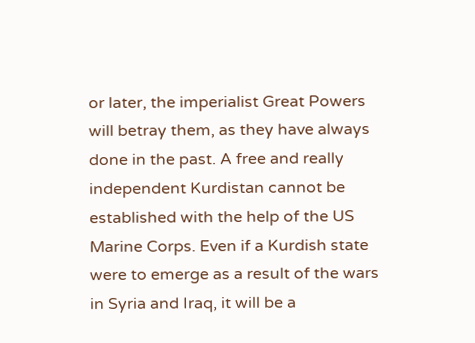or later, the imperialist Great Powers will betray them, as they have always done in the past. A free and really independent Kurdistan cannot be established with the help of the US Marine Corps. Even if a Kurdish state were to emerge as a result of the wars in Syria and Iraq, it will be a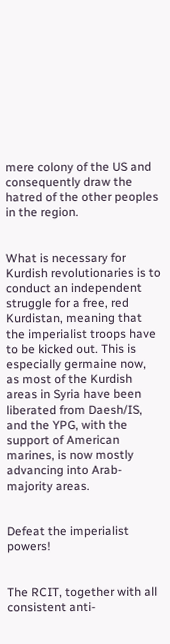mere colony of the US and consequently draw the hatred of the other peoples in the region.


What is necessary for Kurdish revolutionaries is to conduct an independent struggle for a free, red Kurdistan, meaning that the imperialist troops have to be kicked out. This is especially germaine now, as most of the Kurdish areas in Syria have been liberated from Daesh/IS, and the YPG, with the support of American marines, is now mostly advancing into Arab-majority areas.


Defeat the imperialist powers!


The RCIT, together with all consistent anti-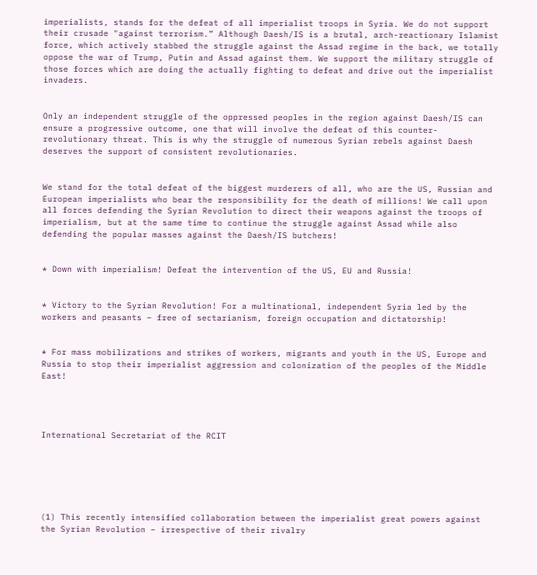imperialists, stands for the defeat of all imperialist troops in Syria. We do not support their crusade "against terrorism.” Although Daesh/IS is a brutal, arch-reactionary Islamist force, which actively stabbed the struggle against the Assad regime in the back, we totally oppose the war of Trump, Putin and Assad against them. We support the military struggle of those forces which are doing the actually fighting to defeat and drive out the imperialist invaders.


Only an independent struggle of the oppressed peoples in the region against Daesh/IS can ensure a progressive outcome, one that will involve the defeat of this counter-revolutionary threat. This is why the struggle of numerous Syrian rebels against Daesh deserves the support of consistent revolutionaries.


We stand for the total defeat of the biggest murderers of all, who are the US, Russian and European imperialists who bear the responsibility for the death of millions! We call upon all forces defending the Syrian Revolution to direct their weapons against the troops of imperialism, but at the same time to continue the struggle against Assad while also defending the popular masses against the Daesh/IS butchers!


* Down with imperialism! Defeat the intervention of the US, EU and Russia!


* Victory to the Syrian Revolution! For a multinational, independent Syria led by the workers and peasants – free of sectarianism, foreign occupation and dictatorship!


* For mass mobilizations and strikes of workers, migrants and youth in the US, Europe and Russia to stop their imperialist aggression and colonization of the peoples of the Middle East!




International Secretariat of the RCIT






(1) This recently intensified collaboration between the imperialist great powers against the Syrian Revolution – irrespective of their rivalry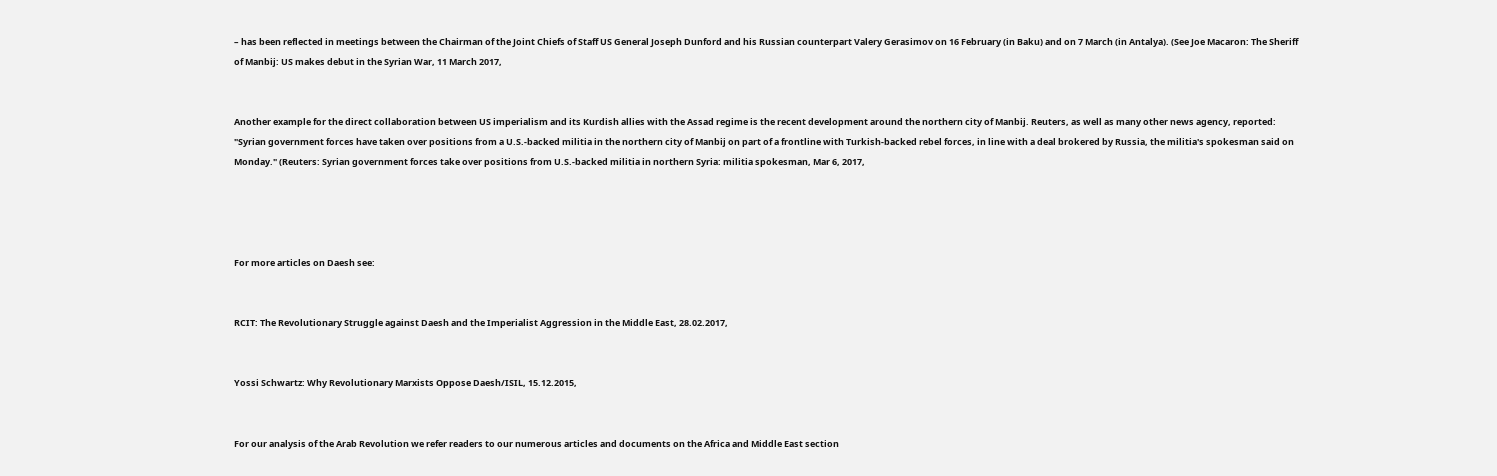– has been reflected in meetings between the Chairman of the Joint Chiefs of Staff US General Joseph Dunford and his Russian counterpart Valery Gerasimov on 16 February (in Baku) and on 7 March (in Antalya). (See Joe Macaron: The Sheriff of Manbij: US makes debut in the Syrian War, 11 March 2017,


Another example for the direct collaboration between US imperialism and its Kurdish allies with the Assad regime is the recent development around the northern city of Manbij. Reuters, as well as many other news agency, reported: "Syrian government forces have taken over positions from a U.S.-backed militia in the northern city of Manbij on part of a frontline with Turkish-backed rebel forces, in line with a deal brokered by Russia, the militia's spokesman said on Monday." (Reuters: Syrian government forces take over positions from U.S.-backed militia in northern Syria: militia spokesman, Mar 6, 2017,




For more articles on Daesh see:


RCIT: The Revolutionary Struggle against Daesh and the Imperialist Aggression in the Middle East, 28.02.2017,


Yossi Schwartz: Why Revolutionary Marxists Oppose Daesh/ISIL, 15.12.2015,


For our analysis of the Arab Revolution we refer readers to our numerous articles and documents on the Africa and Middle East section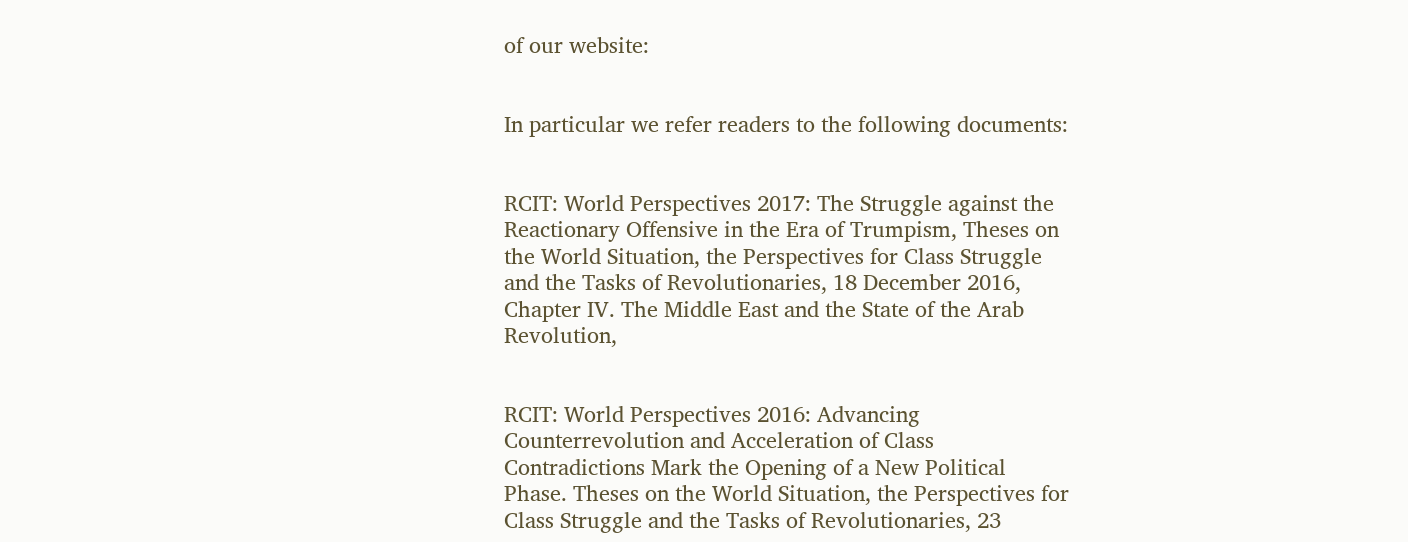of our website:


In particular we refer readers to the following documents:


RCIT: World Perspectives 2017: The Struggle against the Reactionary Offensive in the Era of Trumpism, Theses on the World Situation, the Perspectives for Class Struggle and the Tasks of Revolutionaries, 18 December 2016, Chapter IV. The Middle East and the State of the Arab Revolution,


RCIT: World Perspectives 2016: Advancing Counterrevolution and Acceleration of Class Contradictions Mark the Opening of a New Political Phase. Theses on the World Situation, the Perspectives for Class Struggle and the Tasks of Revolutionaries, 23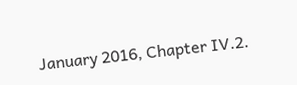January 2016, Chapter IV.2.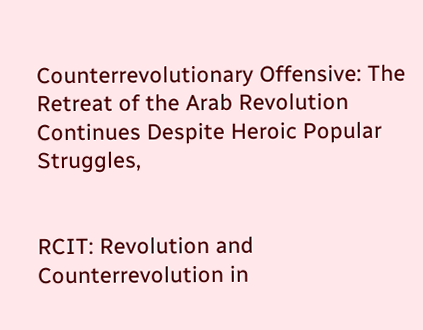Counterrevolutionary Offensive: The Retreat of the Arab Revolution Continues Despite Heroic Popular Struggles,


RCIT: Revolution and Counterrevolution in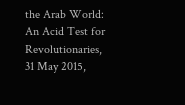the Arab World: An Acid Test for Revolutionaries, 31 May 2015,